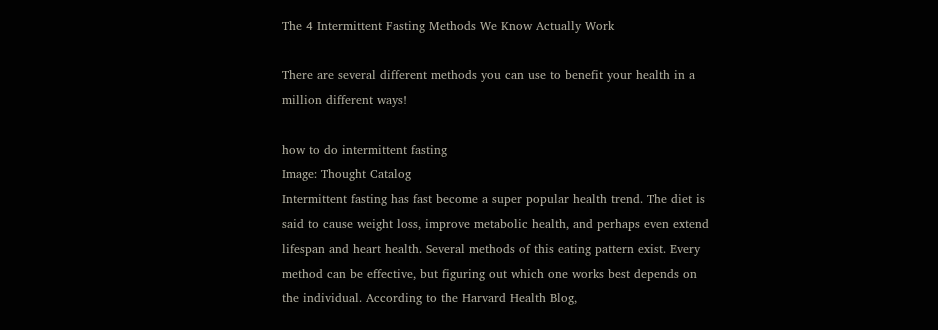The 4 Intermittent Fasting Methods We Know Actually Work

There are several different methods you can use to benefit your health in a million different ways!

how to do intermittent fasting
Image: Thought Catalog
Intermittent fasting has fast become a super popular health trend. The diet is said to cause weight loss, improve metabolic health, and perhaps even extend lifespan and heart health. Several methods of this eating pattern exist. Every method can be effective, but figuring out which one works best depends on the individual. According to the Harvard Health Blog,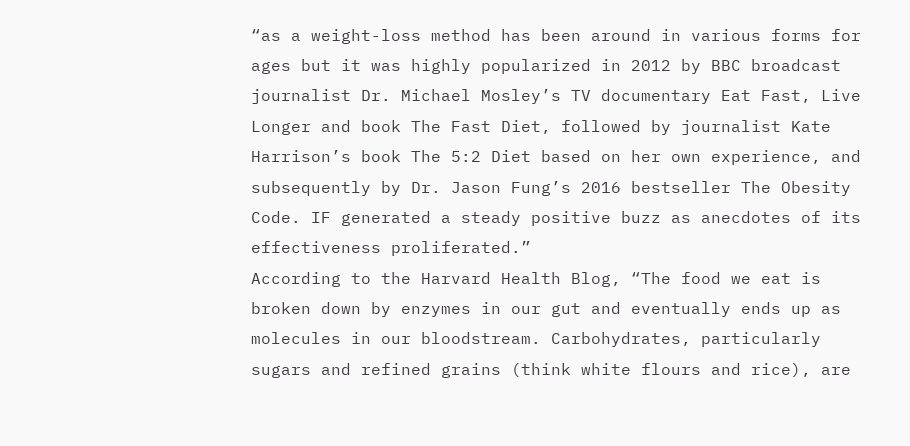“as a weight-loss method has been around in various forms for ages but it was highly popularized in 2012 by BBC broadcast journalist Dr. Michael Mosley’s TV documentary Eat Fast, Live Longer and book The Fast Diet, followed by journalist Kate Harrison’s book The 5:2 Diet based on her own experience, and subsequently by Dr. Jason Fung’s 2016 bestseller The Obesity Code. IF generated a steady positive buzz as anecdotes of its effectiveness proliferated.”
According to the Harvard Health Blog, “The food we eat is broken down by enzymes in our gut and eventually ends up as molecules in our bloodstream. Carbohydrates, particularly sugars and refined grains (think white flours and rice), are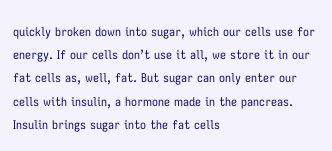quickly broken down into sugar, which our cells use for energy. If our cells don’t use it all, we store it in our fat cells as, well, fat. But sugar can only enter our cells with insulin, a hormone made in the pancreas. Insulin brings sugar into the fat cells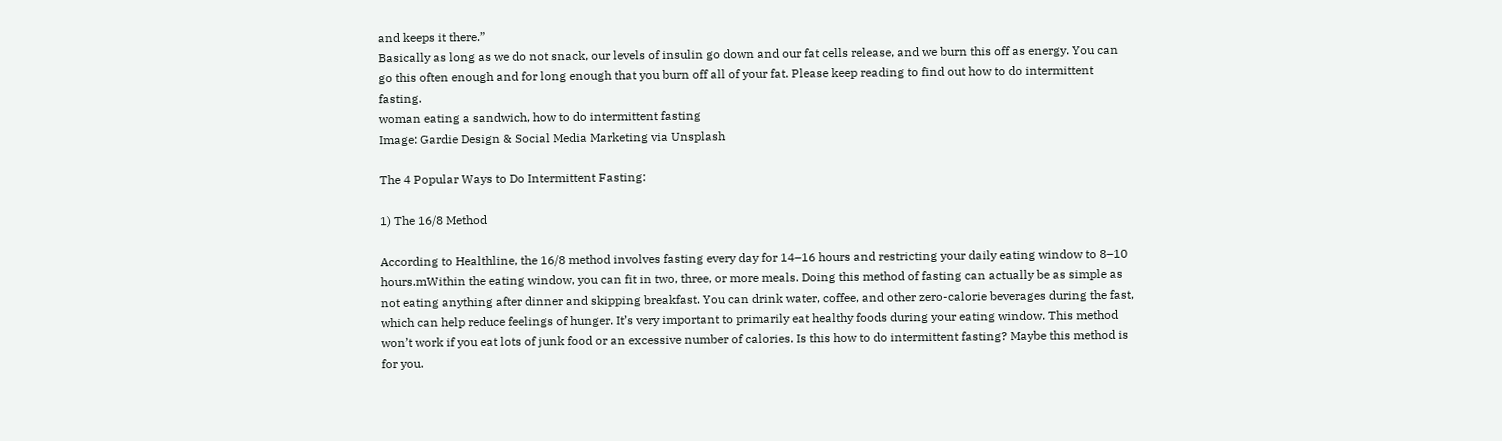and keeps it there.”
Basically as long as we do not snack, our levels of insulin go down and our fat cells release, and we burn this off as energy. You can go this often enough and for long enough that you burn off all of your fat. Please keep reading to find out how to do intermittent fasting.
woman eating a sandwich, how to do intermittent fasting
Image: Gardie Design & Social Media Marketing via Unsplash

The 4 Popular Ways to Do Intermittent Fasting:

1) The 16/8 Method

According to Healthline, the 16/8 method involves fasting every day for 14–16 hours and restricting your daily eating window to 8–10 hours.mWithin the eating window, you can fit in two, three, or more meals. Doing this method of fasting can actually be as simple as not eating anything after dinner and skipping breakfast. You can drink water, coffee, and other zero-calorie beverages during the fast, which can help reduce feelings of hunger. It’s very important to primarily eat healthy foods during your eating window. This method won’t work if you eat lots of junk food or an excessive number of calories. Is this how to do intermittent fasting? Maybe this method is for you.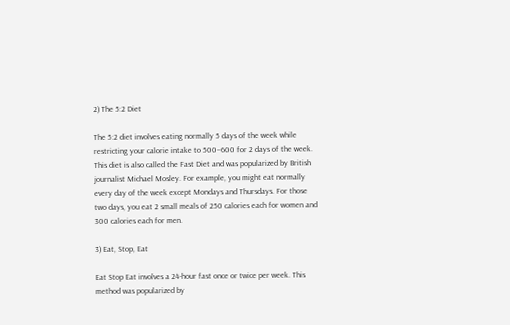2) The 5:2 Diet

The 5:2 diet involves eating normally 5 days of the week while restricting your calorie intake to 500–600 for 2 days of the week. This diet is also called the Fast Diet and was popularized by British journalist Michael Mosley. For example, you might eat normally every day of the week except Mondays and Thursdays. For those two days, you eat 2 small meals of 250 calories each for women and 300 calories each for men.

3) Eat, Stop, Eat

Eat Stop Eat involves a 24-hour fast once or twice per week. This method was popularized by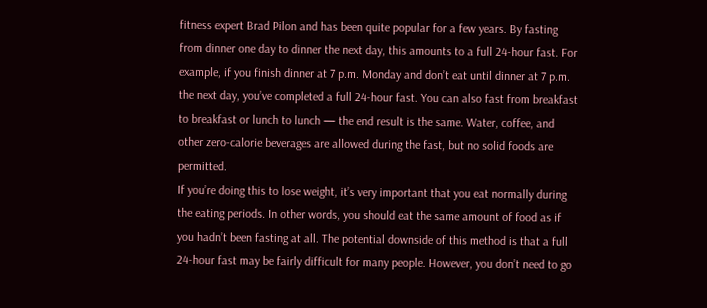fitness expert Brad Pilon and has been quite popular for a few years. By fasting from dinner one day to dinner the next day, this amounts to a full 24-hour fast. For example, if you finish dinner at 7 p.m. Monday and don’t eat until dinner at 7 p.m. the next day, you’ve completed a full 24-hour fast. You can also fast from breakfast to breakfast or lunch to lunch — the end result is the same. Water, coffee, and other zero-calorie beverages are allowed during the fast, but no solid foods are permitted.
If you’re doing this to lose weight, it’s very important that you eat normally during the eating periods. In other words, you should eat the same amount of food as if you hadn’t been fasting at all. The potential downside of this method is that a full 24-hour fast may be fairly difficult for many people. However, you don’t need to go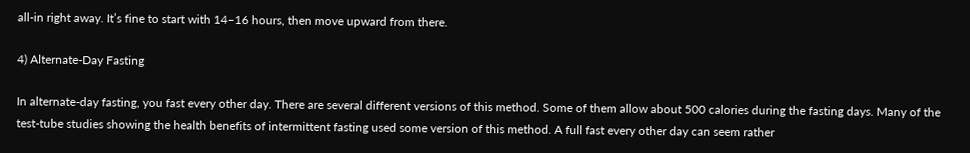all-in right away. It’s fine to start with 14–16 hours, then move upward from there.

4) Alternate-Day Fasting

In alternate-day fasting, you fast every other day. There are several different versions of this method. Some of them allow about 500 calories during the fasting days. Many of the test-tube studies showing the health benefits of intermittent fasting used some version of this method. A full fast every other day can seem rather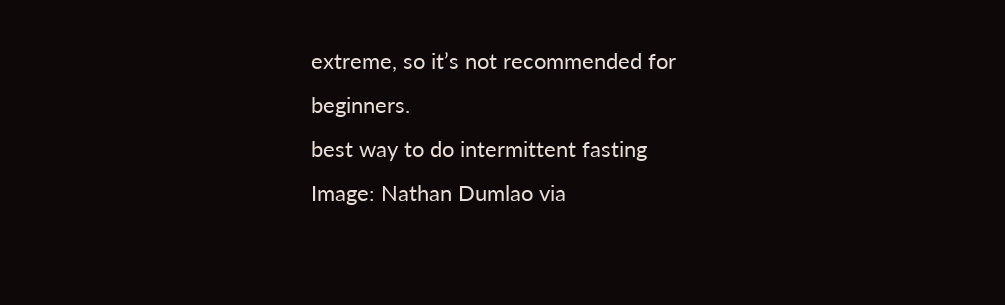extreme, so it’s not recommended for beginners.
best way to do intermittent fasting
Image: Nathan Dumlao via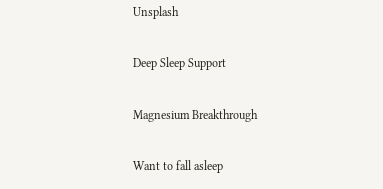Unsplash

Deep Sleep Support

Magnesium Breakthrough

Want to fall asleep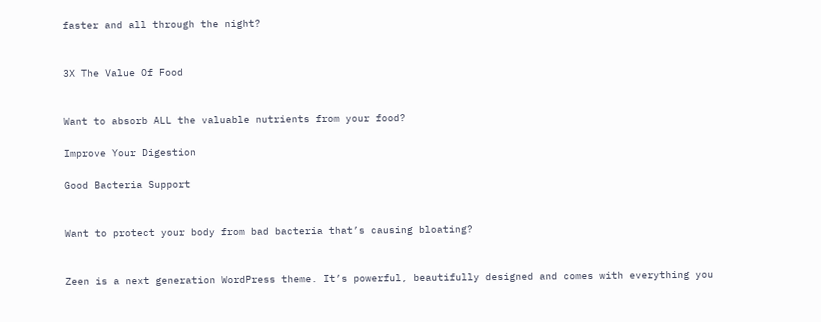faster and all through the night?


3X The Value Of Food


Want to absorb ALL the valuable nutrients from your food?

Improve Your Digestion

Good Bacteria Support


Want to protect your body from bad bacteria that’s causing bloating?


Zeen is a next generation WordPress theme. It’s powerful, beautifully designed and comes with everything you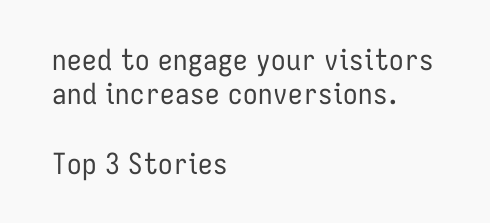need to engage your visitors and increase conversions.

Top 3 Stories